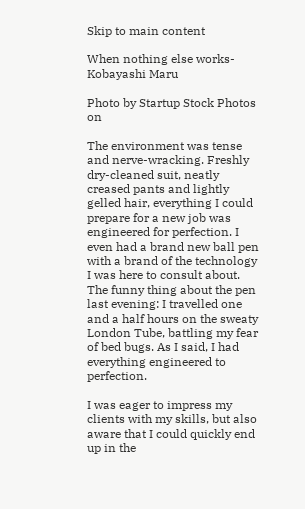Skip to main content

When nothing else works- Kobayashi Maru

Photo by Startup Stock Photos on

The environment was tense and nerve-wracking. Freshly dry-cleaned suit, neatly creased pants and lightly gelled hair, everything I could prepare for a new job was engineered for perfection. I even had a brand new ball pen with a brand of the technology I was here to consult about. The funny thing about the pen last evening: I travelled one and a half hours on the sweaty London Tube, battling my fear of bed bugs. As I said, I had everything engineered to perfection.

I was eager to impress my clients with my skills, but also aware that I could quickly end up in the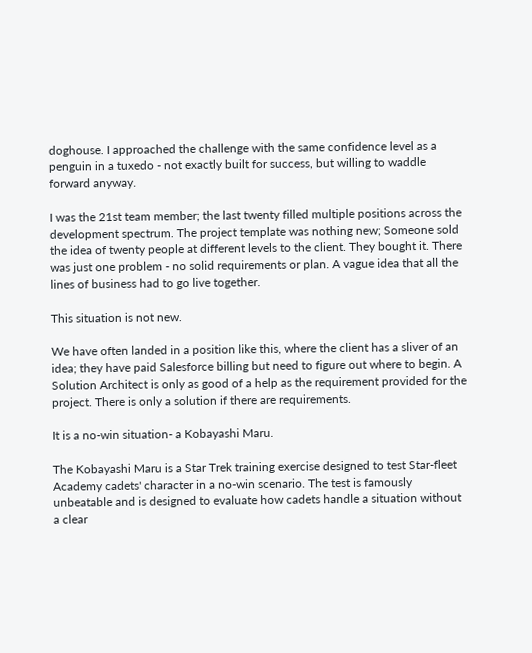doghouse. I approached the challenge with the same confidence level as a penguin in a tuxedo - not exactly built for success, but willing to waddle forward anyway.

I was the 21st team member; the last twenty filled multiple positions across the development spectrum. The project template was nothing new; Someone sold the idea of twenty people at different levels to the client. They bought it. There was just one problem - no solid requirements or plan. A vague idea that all the lines of business had to go live together.

This situation is not new.

We have often landed in a position like this, where the client has a sliver of an idea; they have paid Salesforce billing but need to figure out where to begin. A Solution Architect is only as good of a help as the requirement provided for the project. There is only a solution if there are requirements.

It is a no-win situation- a Kobayashi Maru.

The Kobayashi Maru is a Star Trek training exercise designed to test Star-fleet Academy cadets' character in a no-win scenario. The test is famously unbeatable and is designed to evaluate how cadets handle a situation without a clear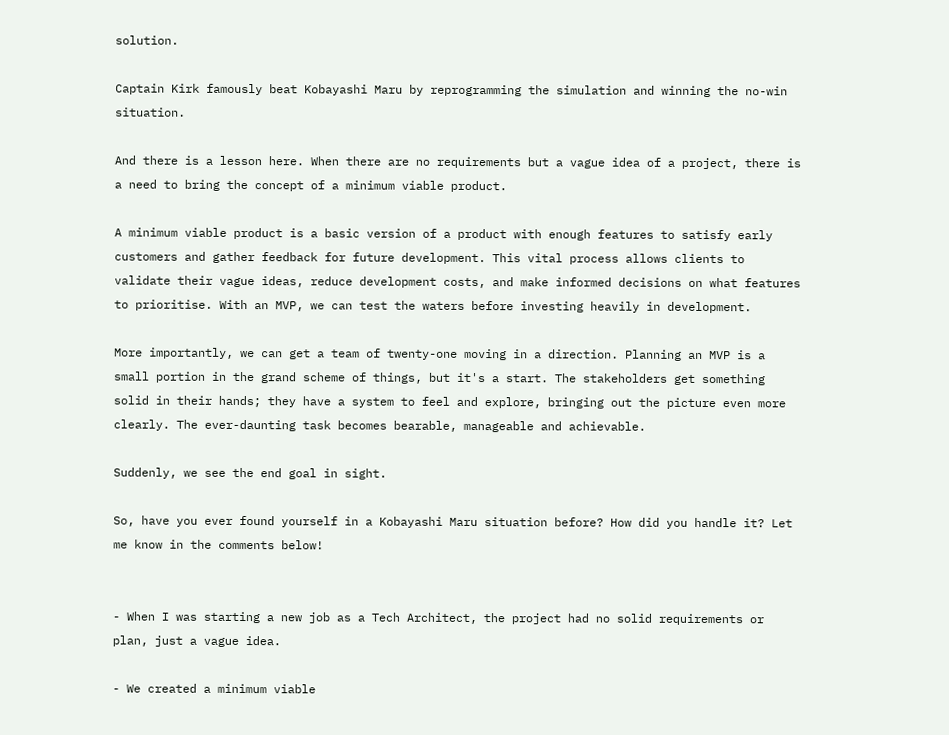solution.

Captain Kirk famously beat Kobayashi Maru by reprogramming the simulation and winning the no-win situation.

And there is a lesson here. When there are no requirements but a vague idea of a project, there is a need to bring the concept of a minimum viable product.

A minimum viable product is a basic version of a product with enough features to satisfy early customers and gather feedback for future development. This vital process allows clients to validate their vague ideas, reduce development costs, and make informed decisions on what features to prioritise. With an MVP, we can test the waters before investing heavily in development.

More importantly, we can get a team of twenty-one moving in a direction. Planning an MVP is a small portion in the grand scheme of things, but it's a start. The stakeholders get something solid in their hands; they have a system to feel and explore, bringing out the picture even more clearly. The ever-daunting task becomes bearable, manageable and achievable.

Suddenly, we see the end goal in sight.

So, have you ever found yourself in a Kobayashi Maru situation before? How did you handle it? Let me know in the comments below!


- When I was starting a new job as a Tech Architect, the project had no solid requirements or plan, just a vague idea.

- We created a minimum viable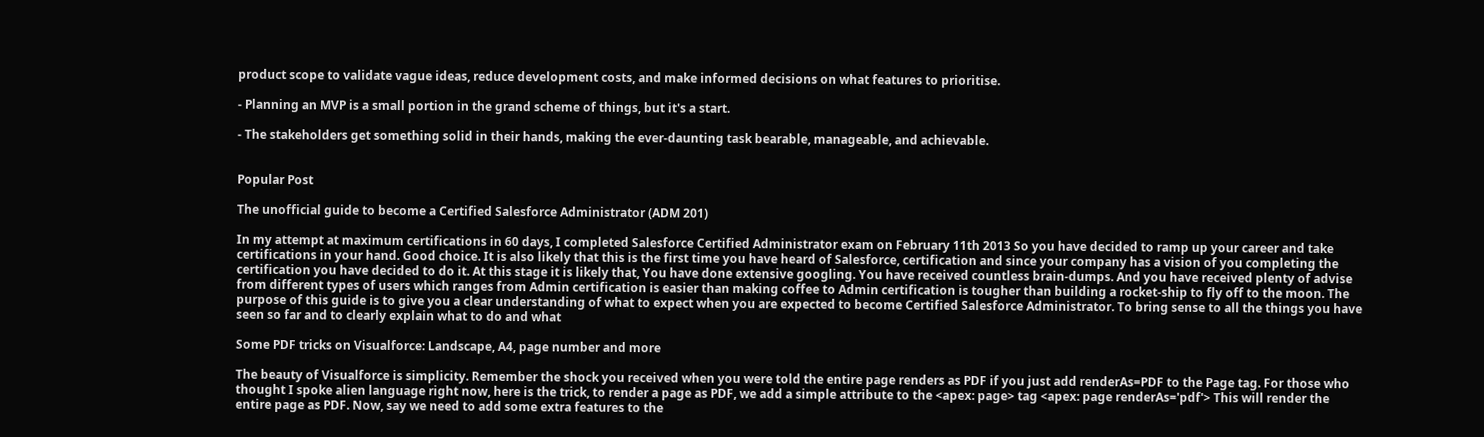product scope to validate vague ideas, reduce development costs, and make informed decisions on what features to prioritise.

- Planning an MVP is a small portion in the grand scheme of things, but it's a start.

- The stakeholders get something solid in their hands, making the ever-daunting task bearable, manageable, and achievable.


Popular Post

The unofficial guide to become a Certified Salesforce Administrator (ADM 201)

In my attempt at maximum certifications in 60 days, I completed Salesforce Certified Administrator exam on February 11th 2013 So you have decided to ramp up your career and take certifications in your hand. Good choice. It is also likely that this is the first time you have heard of Salesforce, certification and since your company has a vision of you completing the certification you have decided to do it. At this stage it is likely that, You have done extensive googling. You have received countless brain-dumps. And you have received plenty of advise from different types of users which ranges from Admin certification is easier than making coffee to Admin certification is tougher than building a rocket-ship to fly off to the moon. The purpose of this guide is to give you a clear understanding of what to expect when you are expected to become Certified Salesforce Administrator. To bring sense to all the things you have seen so far and to clearly explain what to do and what

Some PDF tricks on Visualforce: Landscape, A4, page number and more

The beauty of Visualforce is simplicity. Remember the shock you received when you were told the entire page renders as PDF if you just add renderAs=PDF to the Page tag. For those who thought I spoke alien language right now, here is the trick, to render a page as PDF, we add a simple attribute to the <apex: page> tag <apex: page renderAs='pdf'> This will render the entire page as PDF. Now, say we need to add some extra features to the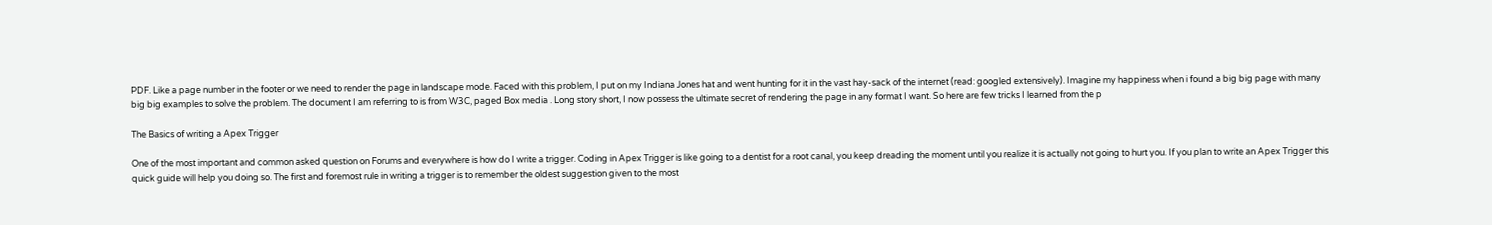PDF. Like a page number in the footer or we need to render the page in landscape mode. Faced with this problem, I put on my Indiana Jones hat and went hunting for it in the vast hay-sack of the internet (read: googled extensively). Imagine my happiness when i found a big big page with many big big examples to solve the problem. The document I am referring to is from W3C, paged Box media . Long story short, I now possess the ultimate secret of rendering the page in any format I want. So here are few tricks I learned from the p

The Basics of writing a Apex Trigger

One of the most important and common asked question on Forums and everywhere is how do I write a trigger. Coding in Apex Trigger is like going to a dentist for a root canal, you keep dreading the moment until you realize it is actually not going to hurt you. If you plan to write an Apex Trigger this quick guide will help you doing so. The first and foremost rule in writing a trigger is to remember the oldest suggestion given to the most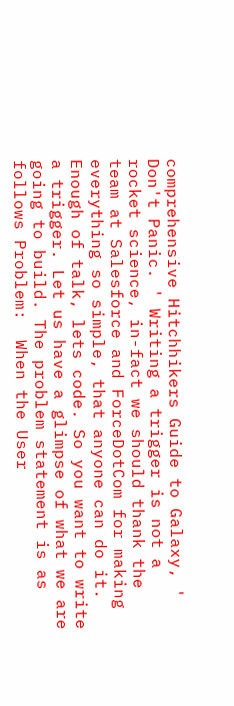comprehensive Hitchhikers Guide to Galaxy, ' Don't Panic. ' Writing a trigger is not a rocket science, in-fact we should thank the team at Salesforce and ForceDotCom for making everything so simple, that anyone can do it. Enough of talk, lets code. So you want to write a trigger. Let us have a glimpse of what we are going to build. The problem statement is as follows Problem:  When the User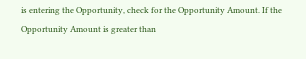is entering the Opportunity, check for the Opportunity Amount. If the Opportunity Amount is greater than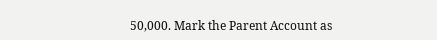50,000. Mark the Parent Account as